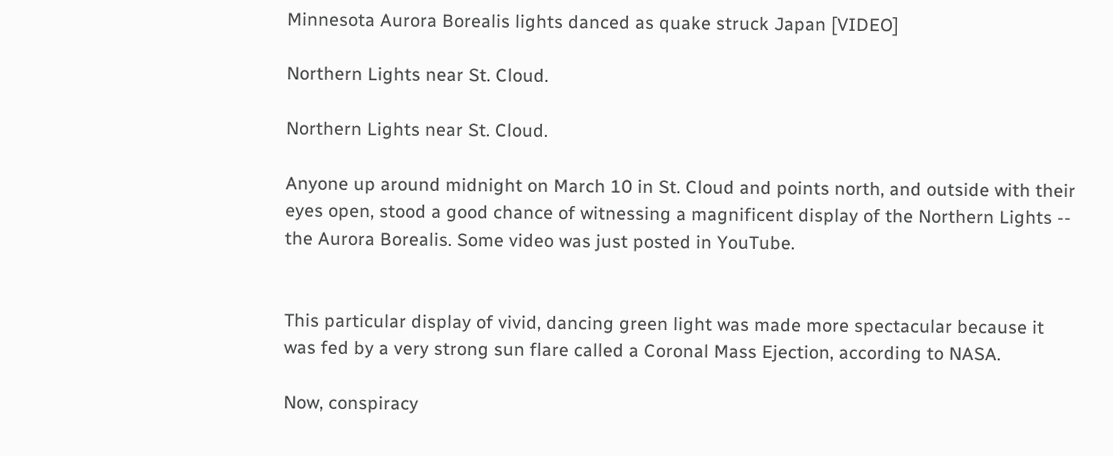Minnesota Aurora Borealis lights danced as quake struck Japan [VIDEO]

Northern Lights near St. Cloud.

Northern Lights near St. Cloud.

Anyone up around midnight on March 10 in St. Cloud and points north, and outside with their eyes open, stood a good chance of witnessing a magnificent display of the Northern Lights -- the Aurora Borealis. Some video was just posted in YouTube.


This particular display of vivid, dancing green light was made more spectacular because it was fed by a very strong sun flare called a Coronal Mass Ejection, according to NASA.

Now, conspiracy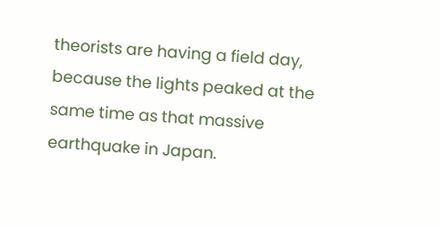theorists are having a field day, because the lights peaked at the same time as that massive earthquake in Japan.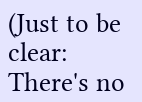(Just to be clear: There's no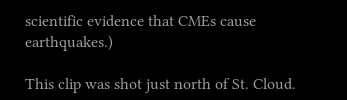scientific evidence that CMEs cause earthquakes.)

This clip was shot just north of St. Cloud.